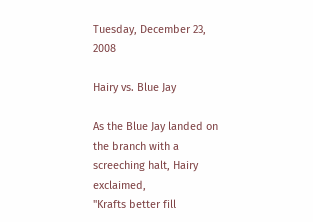Tuesday, December 23, 2008

Hairy vs. Blue Jay

As the Blue Jay landed on the branch with a screeching halt, Hairy exclaimed,
"Krafts better fill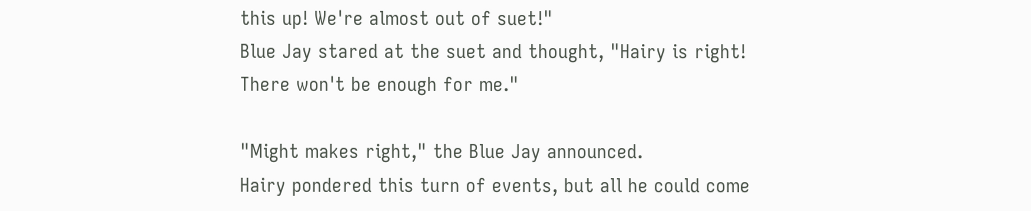this up! We're almost out of suet!"
Blue Jay stared at the suet and thought, "Hairy is right! There won't be enough for me."

"Might makes right," the Blue Jay announced.
Hairy pondered this turn of events, but all he could come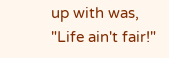up with was,
"Life ain't fair!"